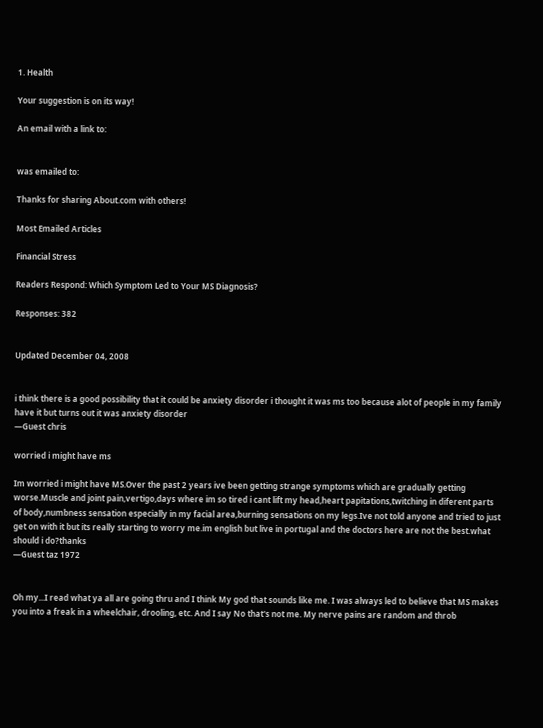1. Health

Your suggestion is on its way!

An email with a link to:


was emailed to:

Thanks for sharing About.com with others!

Most Emailed Articles

Financial Stress

Readers Respond: Which Symptom Led to Your MS Diagnosis?

Responses: 382


Updated December 04, 2008


i think there is a good possibility that it could be anxiety disorder i thought it was ms too because alot of people in my family have it but turns out it was anxiety disorder
—Guest chris

worried i might have ms

Im worried i might have MS.Over the past 2 years ive been getting strange symptoms which are gradually getting worse.Muscle and joint pain,vertigo,days where im so tired i cant lift my head,heart papitations,twitching in diferent parts of body,numbness sensation especially in my facial area,burning sensations on my legs.Ive not told anyone and tried to just get on with it but its really starting to worry me.im english but live in portugal and the doctors here are not the best.what should i do?thanks
—Guest taz 1972


Oh my...I read what ya all are going thru and I think My god that sounds like me. I was always led to believe that MS makes you into a freak in a wheelchair, drooling, etc. And I say No that's not me. My nerve pains are random and throb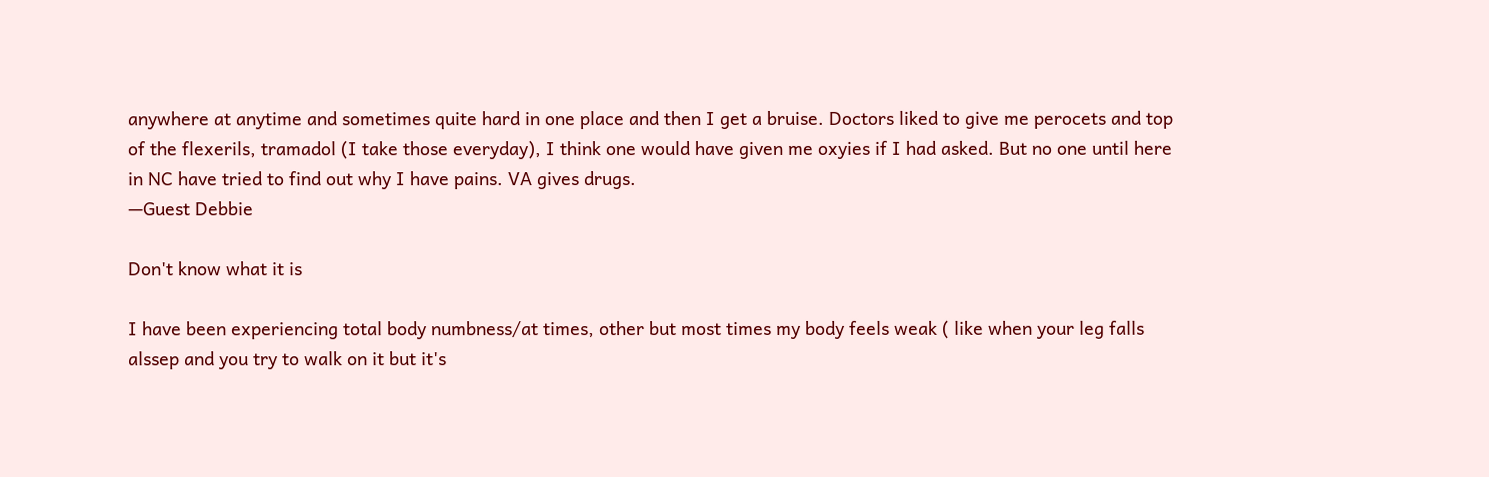anywhere at anytime and sometimes quite hard in one place and then I get a bruise. Doctors liked to give me perocets and top of the flexerils, tramadol (I take those everyday), I think one would have given me oxyies if I had asked. But no one until here in NC have tried to find out why I have pains. VA gives drugs.
—Guest Debbie

Don't know what it is

I have been experiencing total body numbness/at times, other but most times my body feels weak ( like when your leg falls alssep and you try to walk on it but it's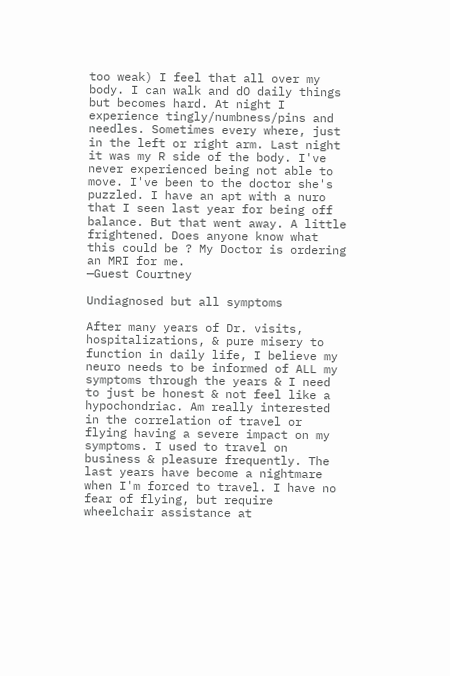too weak) I feel that all over my body. I can walk and dO daily things but becomes hard. At night I experience tingly/numbness/pins and needles. Sometimes every where, just in the left or right arm. Last night it was my R side of the body. I've never experienced being not able to move. I've been to the doctor she's puzzled. I have an apt with a nuro that I seen last year for being off balance. But that went away. A little frightened. Does anyone know what this could be ? My Doctor is ordering an MRI for me.
—Guest Courtney

Undiagnosed but all symptoms

After many years of Dr. visits, hospitalizations, & pure misery to function in daily life, I believe my neuro needs to be informed of ALL my symptoms through the years & I need to just be honest & not feel like a hypochondriac. Am really interested in the correlation of travel or flying having a severe impact on my symptoms. I used to travel on business & pleasure frequently. The last years have become a nightmare when I'm forced to travel. I have no fear of flying, but require wheelchair assistance at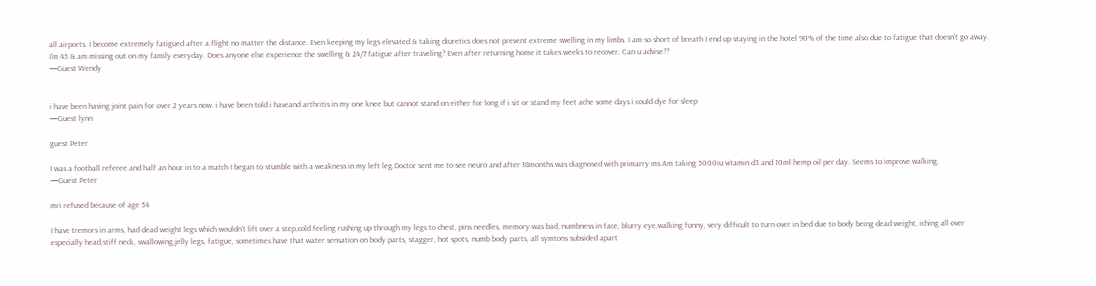all airports. I become extremely fatigued after a flight no matter the distance. Even keeping my legs elevated & taking diuretics does not prevent extreme swelling in my limbs. I am so short of breath I end up staying in the hotel 90% of the time also due to fatigue that doesn't go away. I'm 45 & am missing out on my family everyday. Does anyone else experience the swelling & 24/7 fatigue after traveling? Even after returning home it takes weeks to recover. Can u advise??
—Guest Wendy


i have been having joint pain for over 2 years now. i have been told i haveand arthritis in my one knee but cannot stand on either for long if i sit or stand my feet ache some days i could dye for sleep
—Guest lynn

guest Peter

I was a football referee and half an hour in to a match I began to stumble with a weakness in my left leg.Doctor sent me to see neuro and after 18months was diagnosed with primarry ms.Am taking 5000iu vitamin d3 and 10ml hemp oil per day. Seems to improve walking.
—Guest Peter

mri refused because of age 54

I have tremors in arms, had dead weight legs which wouldn't lift over a step,cold feeling rushing up through my legs to chest, pins needles, memory was bad, numbness in face, blurry eye,walking funny, very difficult to turn over in bed due to body being dead weight, iching all over especially head,stiff neck, swallowing,jelly legs, fatigue, sometimes have that water sensation on body parts, stagger, hot spots, numb body parts, all symtons subsided apart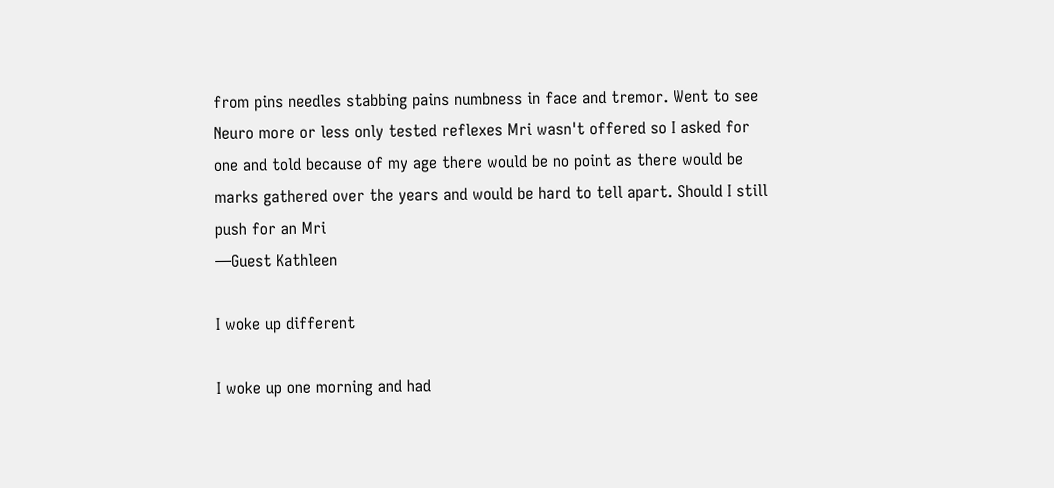from pins needles stabbing pains numbness in face and tremor. Went to see Neuro more or less only tested reflexes Mri wasn't offered so I asked for one and told because of my age there would be no point as there would be marks gathered over the years and would be hard to tell apart. Should I still push for an Mri
—Guest Kathleen

I woke up different

I woke up one morning and had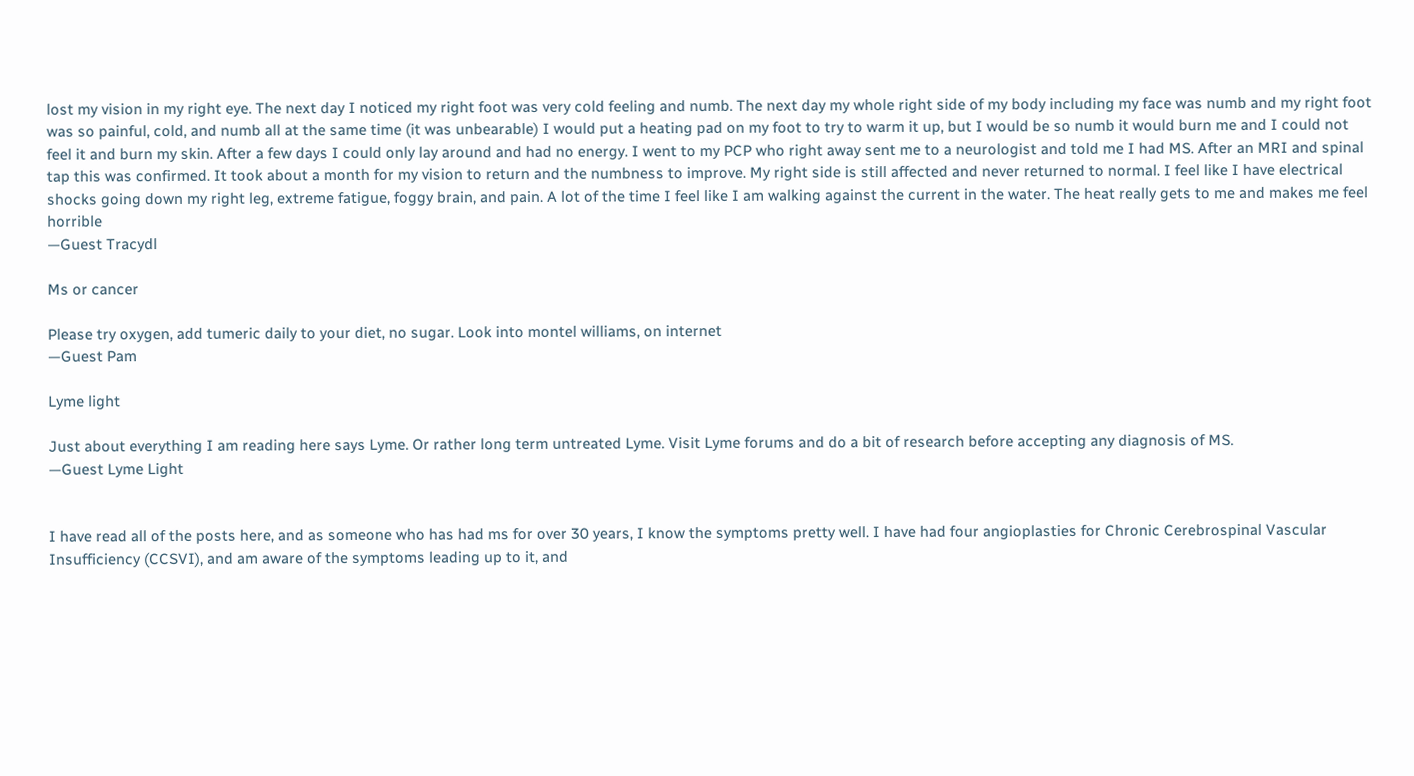lost my vision in my right eye. The next day I noticed my right foot was very cold feeling and numb. The next day my whole right side of my body including my face was numb and my right foot was so painful, cold, and numb all at the same time (it was unbearable) I would put a heating pad on my foot to try to warm it up, but I would be so numb it would burn me and I could not feel it and burn my skin. After a few days I could only lay around and had no energy. I went to my PCP who right away sent me to a neurologist and told me I had MS. After an MRI and spinal tap this was confirmed. It took about a month for my vision to return and the numbness to improve. My right side is still affected and never returned to normal. I feel like I have electrical shocks going down my right leg, extreme fatigue, foggy brain, and pain. A lot of the time I feel like I am walking against the current in the water. The heat really gets to me and makes me feel horrible
—Guest Tracydl

Ms or cancer

Please try oxygen, add tumeric daily to your diet, no sugar. Look into montel williams, on internet
—Guest Pam

Lyme light

Just about everything I am reading here says Lyme. Or rather long term untreated Lyme. Visit Lyme forums and do a bit of research before accepting any diagnosis of MS.
—Guest Lyme Light


I have read all of the posts here, and as someone who has had ms for over 30 years, I know the symptoms pretty well. I have had four angioplasties for Chronic Cerebrospinal Vascular Insufficiency (CCSVI), and am aware of the symptoms leading up to it, and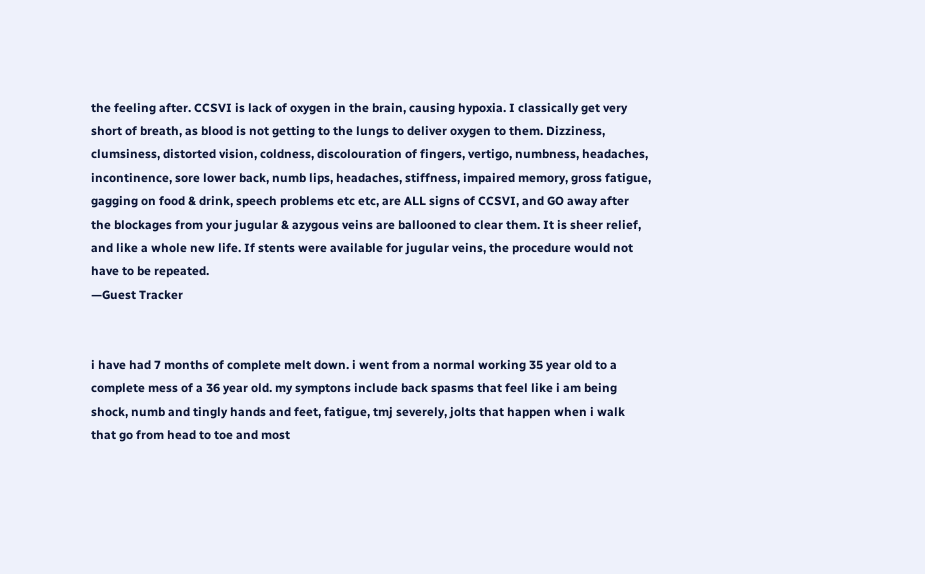the feeling after. CCSVI is lack of oxygen in the brain, causing hypoxia. I classically get very short of breath, as blood is not getting to the lungs to deliver oxygen to them. Dizziness, clumsiness, distorted vision, coldness, discolouration of fingers, vertigo, numbness, headaches, incontinence, sore lower back, numb lips, headaches, stiffness, impaired memory, gross fatigue, gagging on food & drink, speech problems etc etc, are ALL signs of CCSVI, and GO away after the blockages from your jugular & azygous veins are ballooned to clear them. It is sheer relief, and like a whole new life. If stents were available for jugular veins, the procedure would not have to be repeated.
—Guest Tracker


i have had 7 months of complete melt down. i went from a normal working 35 year old to a complete mess of a 36 year old. my symptons include back spasms that feel like i am being shock, numb and tingly hands and feet, fatigue, tmj severely, jolts that happen when i walk that go from head to toe and most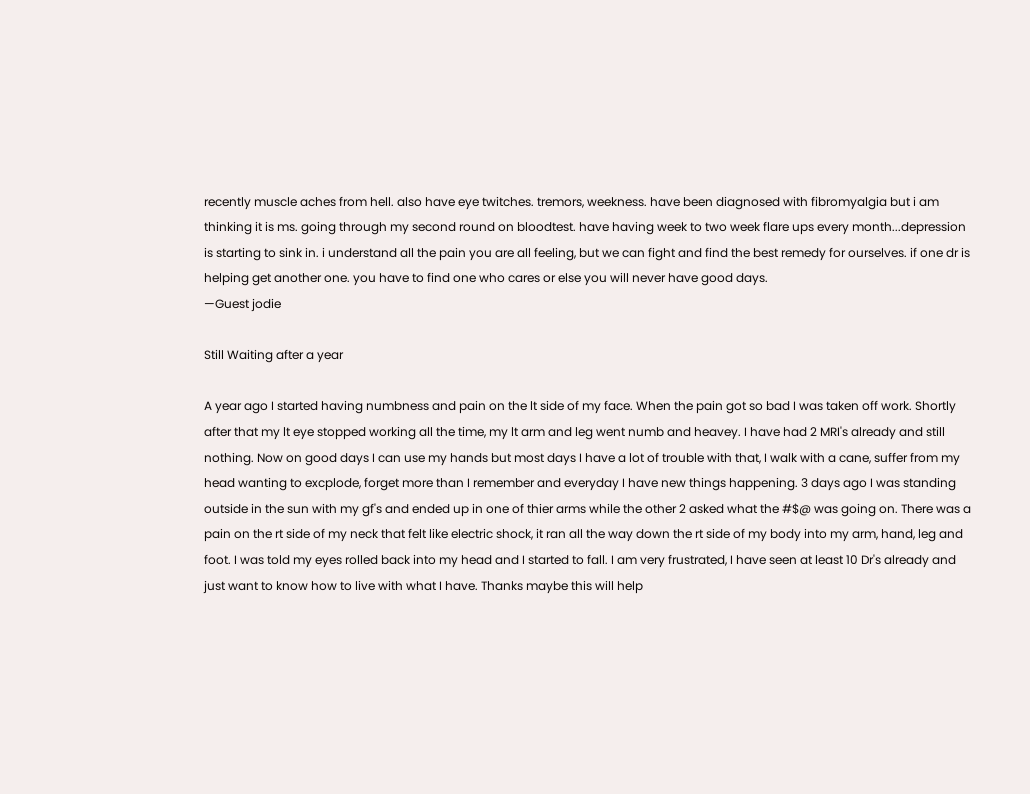recently muscle aches from hell. also have eye twitches. tremors, weekness. have been diagnosed with fibromyalgia but i am thinking it is ms. going through my second round on bloodtest. have having week to two week flare ups every month...depression is starting to sink in. i understand all the pain you are all feeling, but we can fight and find the best remedy for ourselves. if one dr is helping get another one. you have to find one who cares or else you will never have good days.
—Guest jodie

Still Waiting after a year

A year ago I started having numbness and pain on the lt side of my face. When the pain got so bad I was taken off work. Shortly after that my lt eye stopped working all the time, my lt arm and leg went numb and heavey. I have had 2 MRI's already and still nothing. Now on good days I can use my hands but most days I have a lot of trouble with that, I walk with a cane, suffer from my head wanting to excplode, forget more than I remember and everyday I have new things happening. 3 days ago I was standing outside in the sun with my gf's and ended up in one of thier arms while the other 2 asked what the #$@ was going on. There was a pain on the rt side of my neck that felt like electric shock, it ran all the way down the rt side of my body into my arm, hand, leg and foot. I was told my eyes rolled back into my head and I started to fall. I am very frustrated, I have seen at least 10 Dr's already and just want to know how to live with what I have. Thanks maybe this will help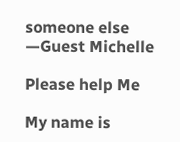someone else
—Guest Michelle

Please help Me

My name is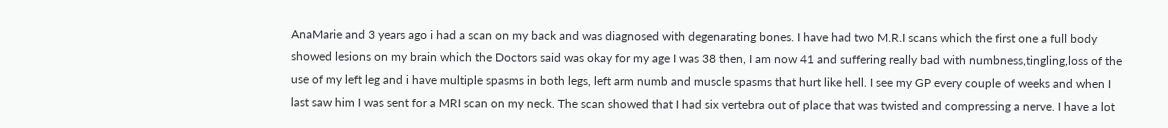AnaMarie and 3 years ago i had a scan on my back and was diagnosed with degenarating bones. I have had two M.R.I scans which the first one a full body showed lesions on my brain which the Doctors said was okay for my age I was 38 then, I am now 41 and suffering really bad with numbness,tingling,loss of the use of my left leg and i have multiple spasms in both legs, left arm numb and muscle spasms that hurt like hell. I see my GP every couple of weeks and when I last saw him I was sent for a MRI scan on my neck. The scan showed that I had six vertebra out of place that was twisted and compressing a nerve. I have a lot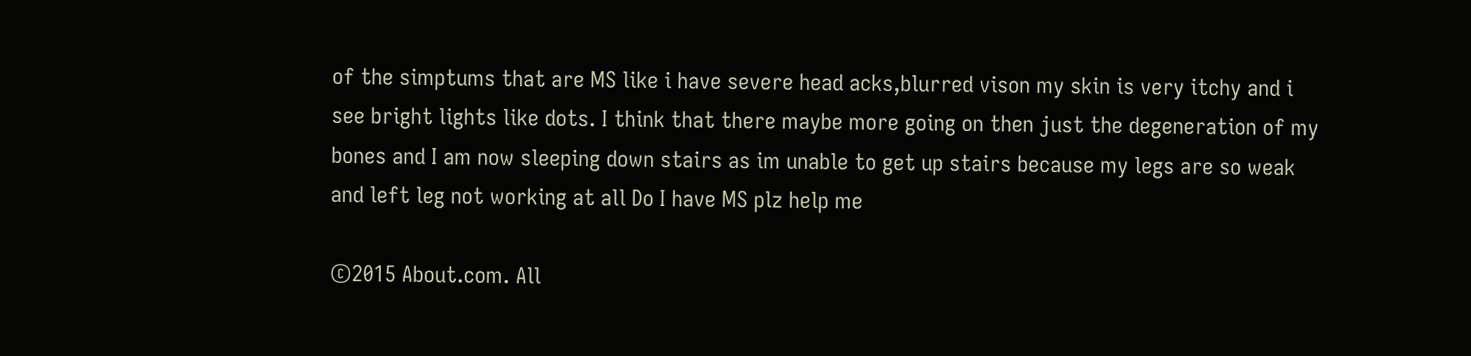of the simptums that are MS like i have severe head acks,blurred vison my skin is very itchy and i see bright lights like dots. I think that there maybe more going on then just the degeneration of my bones and I am now sleeping down stairs as im unable to get up stairs because my legs are so weak and left leg not working at all Do I have MS plz help me

©2015 About.com. All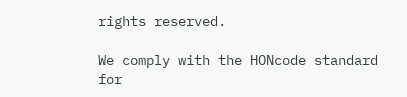rights reserved.

We comply with the HONcode standard
for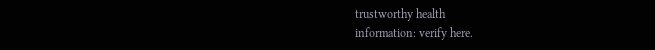trustworthy health
information: verify here.